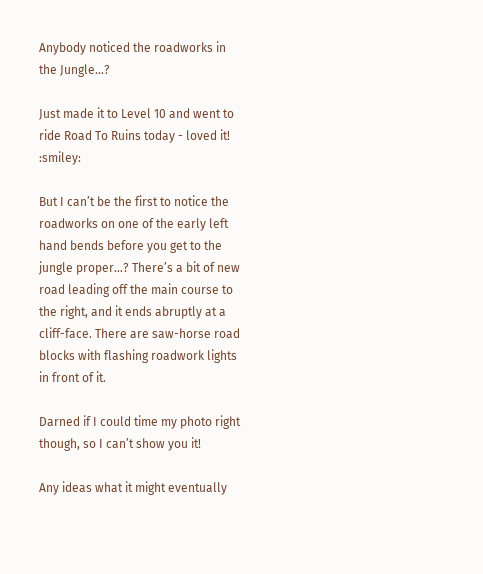Anybody noticed the roadworks in the Jungle...?

Just made it to Level 10 and went to ride Road To Ruins today - loved it! :smiley:

But I can’t be the first to notice the roadworks on one of the early left hand bends before you get to the jungle proper…? There’s a bit of new road leading off the main course to the right, and it ends abruptly at a cliff-face. There are saw-horse road blocks with flashing roadwork lights in front of it.

Darned if I could time my photo right though, so I can’t show you it!

Any ideas what it might eventually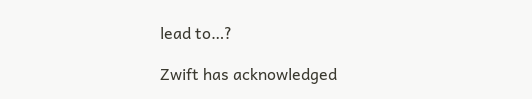lead to…?

Zwift has acknowledged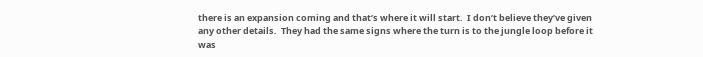there is an expansion coming and that’s where it will start.  I don’t believe they’ve given any other details.  They had the same signs where the turn is to the jungle loop before it was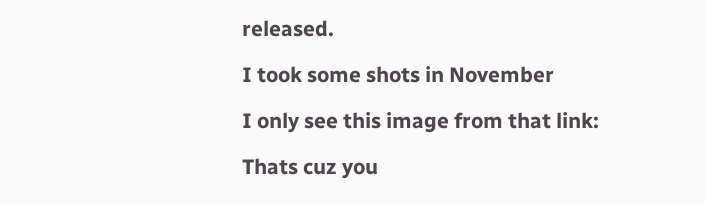released.

I took some shots in November

I only see this image from that link:

Thats cuz you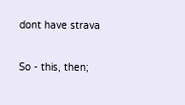dont have strava

So - this, then;